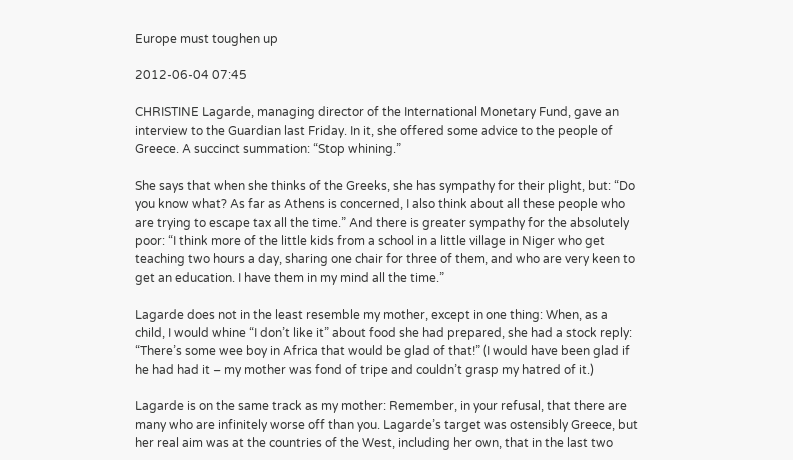Europe must toughen up

2012-06-04 07:45

CHRISTINE Lagarde, managing director of the International Monetary Fund, gave an interview to the Guardian last Friday. In it, she offered some advice to the people of Greece. A succinct summation: “Stop whining.”

She says that when she thinks of the Greeks, she has sympathy for their plight, but: “Do you know what? As far as Athens is concerned, I also think about all these people who are trying to escape tax all the time.” And there is greater sympathy for the absolutely poor: “I think more of the little kids from a school in a little village in Niger who get teaching two hours a day, sharing one chair for three of them, and who are very keen to get an education. I have them in my mind all the time.”

Lagarde does not in the least resemble my mother, except in one thing: When, as a child, I would whine “I don’t like it” about food she had prepared, she had a stock reply: “There’s some wee boy in Africa that would be glad of that!” (I would have been glad if he had had it – my mother was fond of tripe and couldn’t grasp my hatred of it.)

Lagarde is on the same track as my mother: Remember, in your refusal, that there are many who are infinitely worse off than you. Lagarde’s target was ostensibly Greece, but her real aim was at the countries of the West, including her own, that in the last two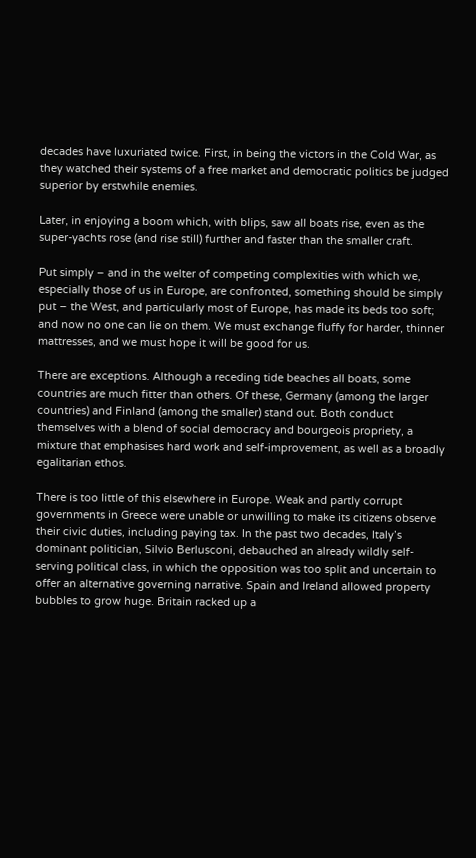decades have luxuriated twice. First, in being the victors in the Cold War, as they watched their systems of a free market and democratic politics be judged superior by erstwhile enemies.

Later, in enjoying a boom which, with blips, saw all boats rise, even as the super-yachts rose (and rise still) further and faster than the smaller craft.

Put simply – and in the welter of competing complexities with which we, especially those of us in Europe, are confronted, something should be simply put – the West, and particularly most of Europe, has made its beds too soft; and now no one can lie on them. We must exchange fluffy for harder, thinner mattresses, and we must hope it will be good for us.

There are exceptions. Although a receding tide beaches all boats, some countries are much fitter than others. Of these, Germany (among the larger countries) and Finland (among the smaller) stand out. Both conduct themselves with a blend of social democracy and bourgeois propriety, a mixture that emphasises hard work and self-improvement, as well as a broadly egalitarian ethos.

There is too little of this elsewhere in Europe. Weak and partly corrupt governments in Greece were unable or unwilling to make its citizens observe their civic duties, including paying tax. In the past two decades, Italy’s dominant politician, Silvio Berlusconi, debauched an already wildly self-serving political class, in which the opposition was too split and uncertain to offer an alternative governing narrative. Spain and Ireland allowed property bubbles to grow huge. Britain racked up a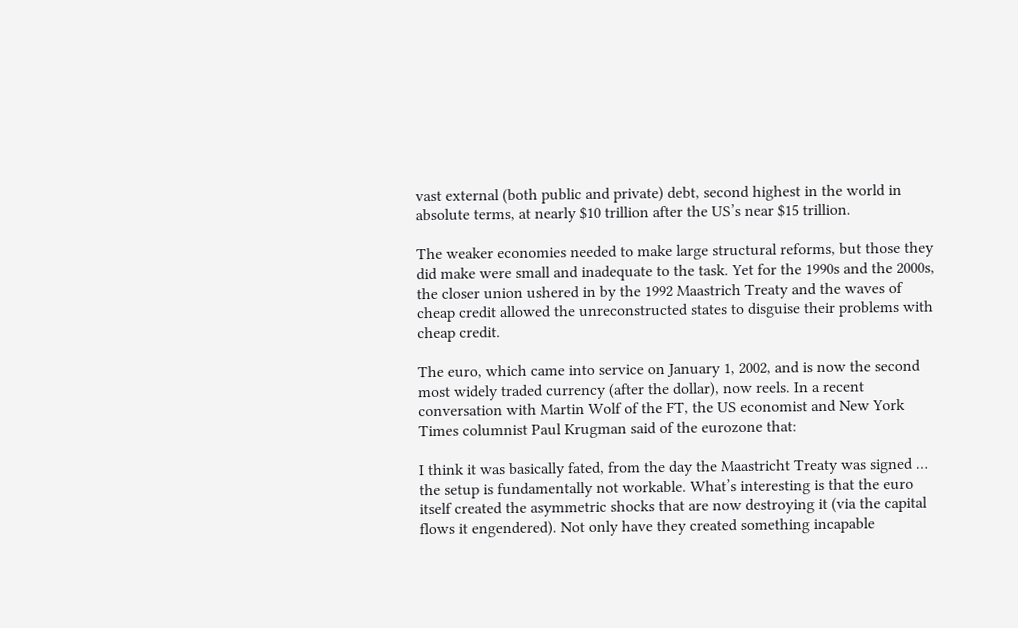vast external (both public and private) debt, second highest in the world in absolute terms, at nearly $10 trillion after the US’s near $15 trillion.

The weaker economies needed to make large structural reforms, but those they did make were small and inadequate to the task. Yet for the 1990s and the 2000s, the closer union ushered in by the 1992 Maastrich Treaty and the waves of cheap credit allowed the unreconstructed states to disguise their problems with cheap credit.

The euro, which came into service on January 1, 2002, and is now the second most widely traded currency (after the dollar), now reels. In a recent conversation with Martin Wolf of the FT, the US economist and New York Times columnist Paul Krugman said of the eurozone that:

I think it was basically fated, from the day the Maastricht Treaty was signed … the setup is fundamentally not workable. What’s interesting is that the euro itself created the asymmetric shocks that are now destroying it (via the capital flows it engendered). Not only have they created something incapable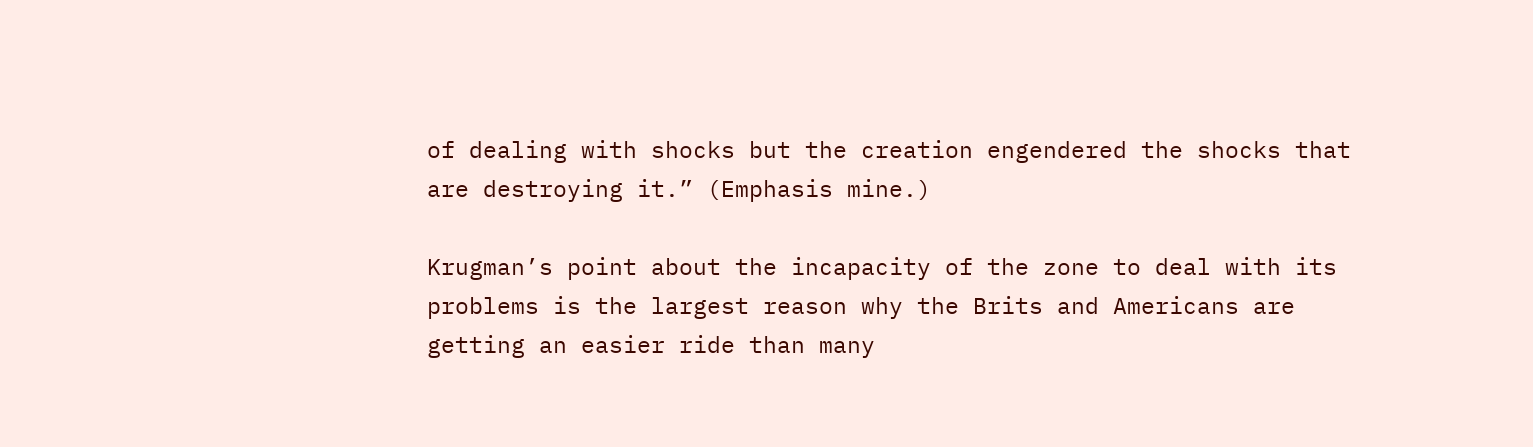of dealing with shocks but the creation engendered the shocks that are destroying it.” (Emphasis mine.)

Krugman’s point about the incapacity of the zone to deal with its problems is the largest reason why the Brits and Americans are getting an easier ride than many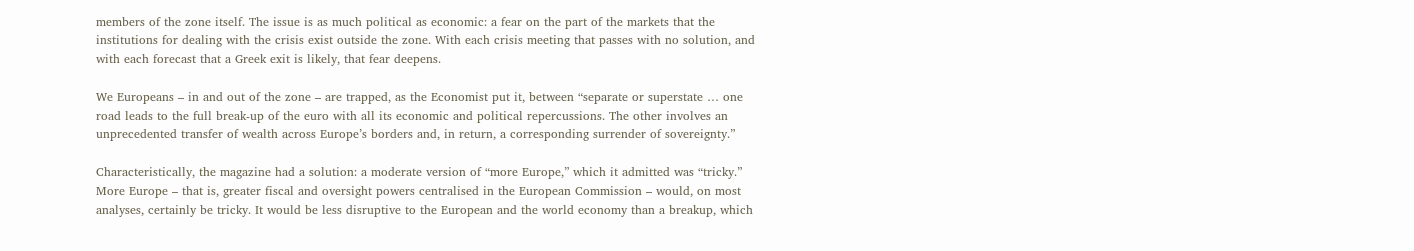members of the zone itself. The issue is as much political as economic: a fear on the part of the markets that the institutions for dealing with the crisis exist outside the zone. With each crisis meeting that passes with no solution, and with each forecast that a Greek exit is likely, that fear deepens.

We Europeans – in and out of the zone – are trapped, as the Economist put it, between “separate or superstate … one road leads to the full break-up of the euro with all its economic and political repercussions. The other involves an unprecedented transfer of wealth across Europe’s borders and, in return, a corresponding surrender of sovereignty.”

Characteristically, the magazine had a solution: a moderate version of “more Europe,” which it admitted was “tricky.” More Europe – that is, greater fiscal and oversight powers centralised in the European Commission – would, on most analyses, certainly be tricky. It would be less disruptive to the European and the world economy than a breakup, which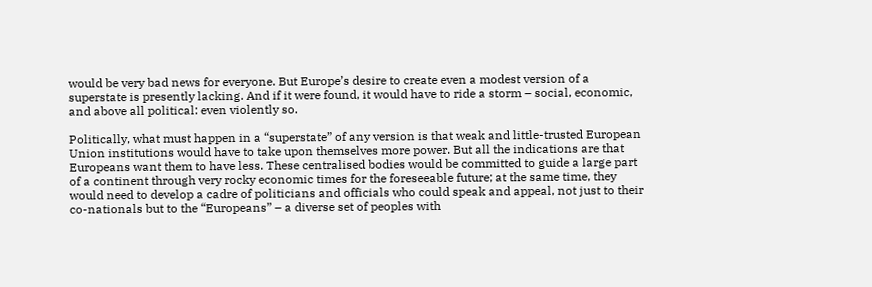would be very bad news for everyone. But Europe’s desire to create even a modest version of a superstate is presently lacking. And if it were found, it would have to ride a storm – social, economic, and above all political: even violently so.

Politically, what must happen in a “superstate” of any version is that weak and little-trusted European Union institutions would have to take upon themselves more power. But all the indications are that Europeans want them to have less. These centralised bodies would be committed to guide a large part of a continent through very rocky economic times for the foreseeable future; at the same time, they would need to develop a cadre of politicians and officials who could speak and appeal, not just to their co-nationals but to the “Europeans” – a diverse set of peoples with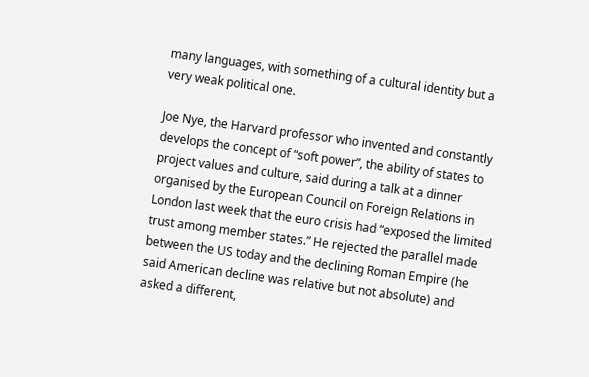many languages, with something of a cultural identity but a very weak political one.

Joe Nye, the Harvard professor who invented and constantly develops the concept of “soft power”, the ability of states to project values and culture, said during a talk at a dinner organised by the European Council on Foreign Relations in London last week that the euro crisis had “exposed the limited trust among member states.” He rejected the parallel made between the US today and the declining Roman Empire (he said American decline was relative but not absolute) and asked a different,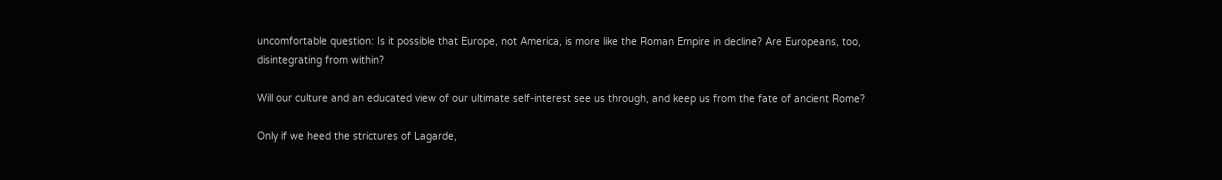uncomfortable question: Is it possible that Europe, not America, is more like the Roman Empire in decline? Are Europeans, too, disintegrating from within?

Will our culture and an educated view of our ultimate self-interest see us through, and keep us from the fate of ancient Rome?

Only if we heed the strictures of Lagarde,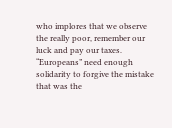who implores that we observe the really poor, remember our luck and pay our taxes. “Europeans” need enough solidarity to forgive the mistake that was the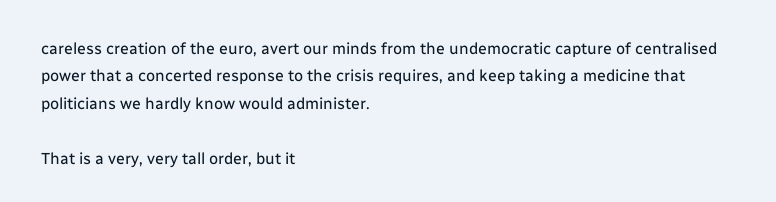careless creation of the euro, avert our minds from the undemocratic capture of centralised power that a concerted response to the crisis requires, and keep taking a medicine that politicians we hardly know would administer.

That is a very, very tall order, but it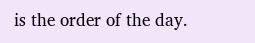is the order of the day.